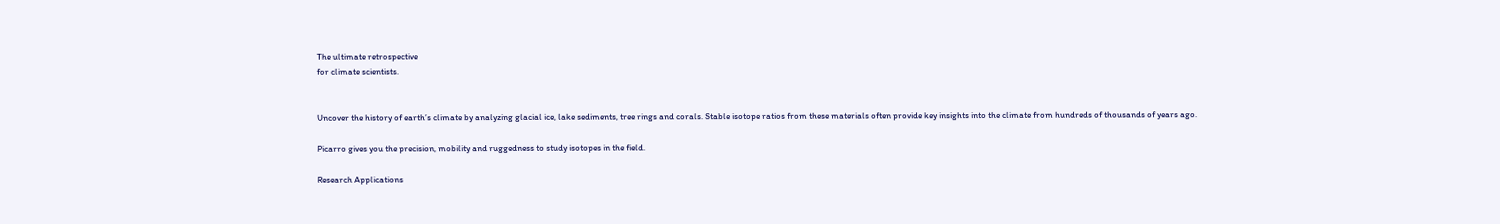The ultimate retrospective
for climate scientists.


Uncover the history of earth’s climate by analyzing glacial ice, lake sediments, tree rings and corals. Stable isotope ratios from these materials often provide key insights into the climate from hundreds of thousands of years ago.

Picarro gives you the precision, mobility and ruggedness to study isotopes in the field.

Research Applications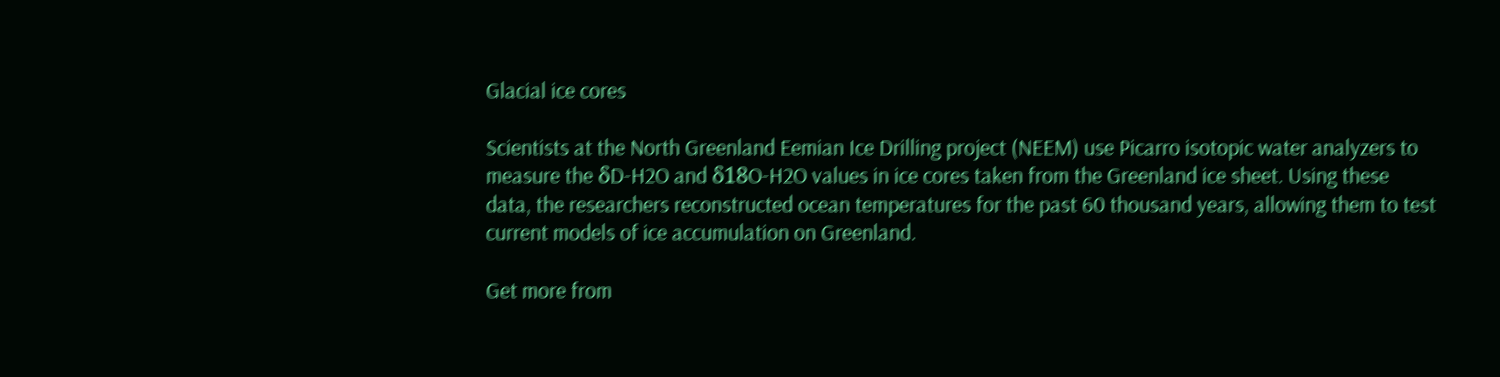Glacial ice cores

Scientists at the North Greenland Eemian Ice Drilling project (NEEM) use Picarro isotopic water analyzers to measure the δD-H2O and δ18O-H2O values in ice cores taken from the Greenland ice sheet. Using these data, the researchers reconstructed ocean temperatures for the past 60 thousand years, allowing them to test current models of ice accumulation on Greenland.

Get more from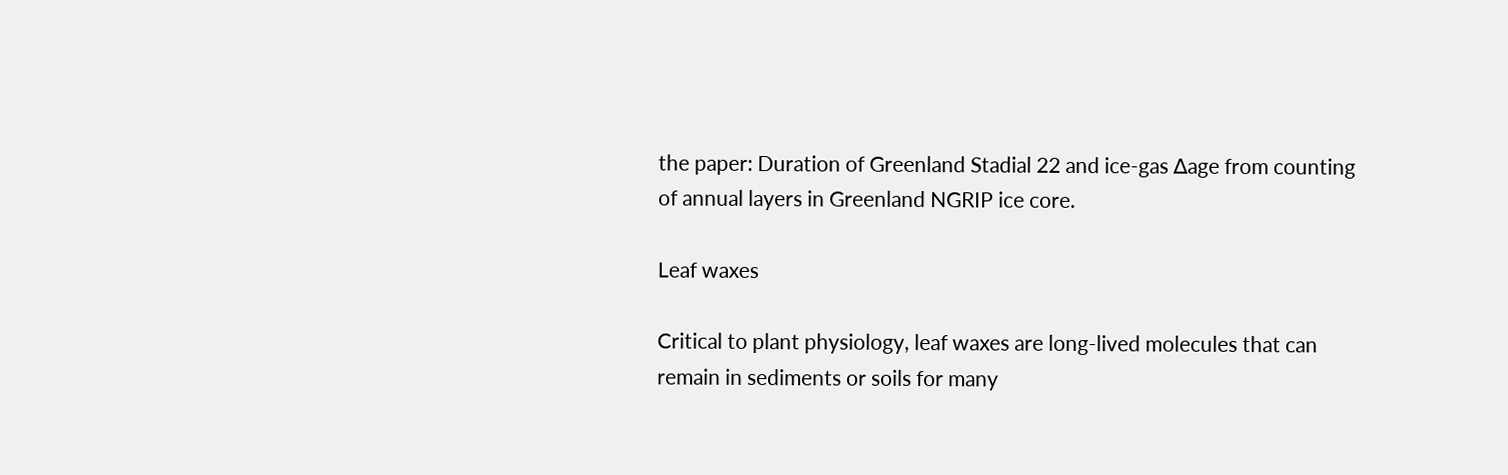the paper: Duration of Greenland Stadial 22 and ice-gas ∆age from counting of annual layers in Greenland NGRIP ice core.

Leaf waxes

Critical to plant physiology, leaf waxes are long-lived molecules that can remain in sediments or soils for many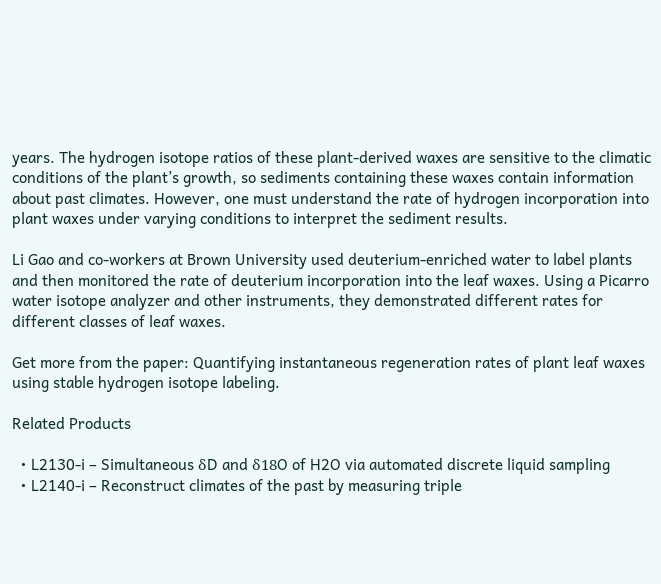years. The hydrogen isotope ratios of these plant-derived waxes are sensitive to the climatic conditions of the plant’s growth, so sediments containing these waxes contain information about past climates. However, one must understand the rate of hydrogen incorporation into plant waxes under varying conditions to interpret the sediment results.

Li Gao and co-workers at Brown University used deuterium-enriched water to label plants and then monitored the rate of deuterium incorporation into the leaf waxes. Using a Picarro water isotope analyzer and other instruments, they demonstrated different rates for different classes of leaf waxes.

Get more from the paper: Quantifying instantaneous regeneration rates of plant leaf waxes using stable hydrogen isotope labeling.

Related Products

  • L2130-i – Simultaneous δD and δ18O of H2O via automated discrete liquid sampling
  • L2140-i – Reconstruct climates of the past by measuring triple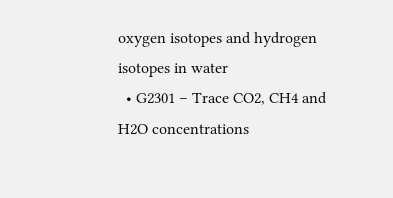oxygen isotopes and hydrogen isotopes in water
  • G2301 – Trace CO2, CH4 and H2O concentrations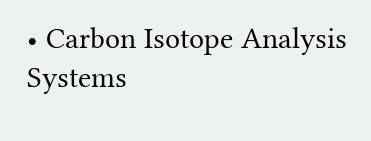• Carbon Isotope Analysis Systems